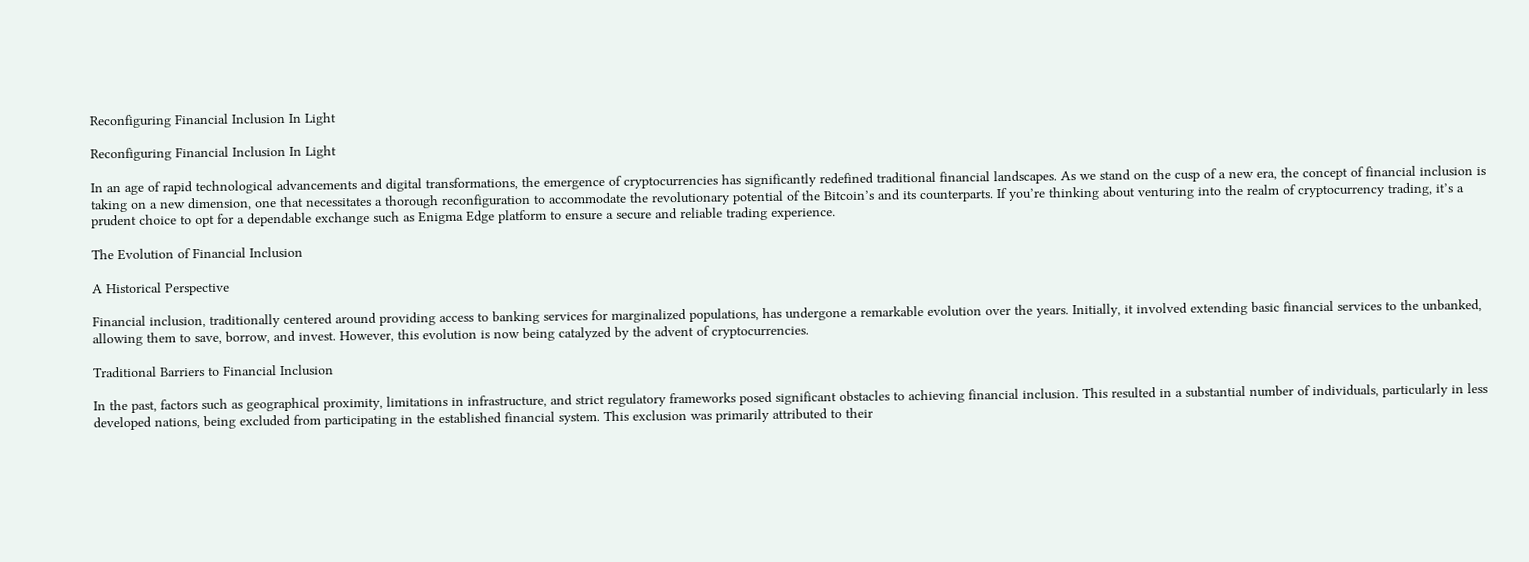Reconfiguring Financial Inclusion In Light

Reconfiguring Financial Inclusion In Light

In an age of rapid technological advancements and digital transformations, the emergence of cryptocurrencies has significantly redefined traditional financial landscapes. As we stand on the cusp of a new era, the concept of financial inclusion is taking on a new dimension, one that necessitates a thorough reconfiguration to accommodate the revolutionary potential of the Bitcoin’s and its counterparts. If you’re thinking about venturing into the realm of cryptocurrency trading, it’s a prudent choice to opt for a dependable exchange such as Enigma Edge platform to ensure a secure and reliable trading experience.

The Evolution of Financial Inclusion

A Historical Perspective

Financial inclusion, traditionally centered around providing access to banking services for marginalized populations, has undergone a remarkable evolution over the years. Initially, it involved extending basic financial services to the unbanked, allowing them to save, borrow, and invest. However, this evolution is now being catalyzed by the advent of cryptocurrencies.

Traditional Barriers to Financial Inclusion

In the past, factors such as geographical proximity, limitations in infrastructure, and strict regulatory frameworks posed significant obstacles to achieving financial inclusion. This resulted in a substantial number of individuals, particularly in less developed nations, being excluded from participating in the established financial system. This exclusion was primarily attributed to their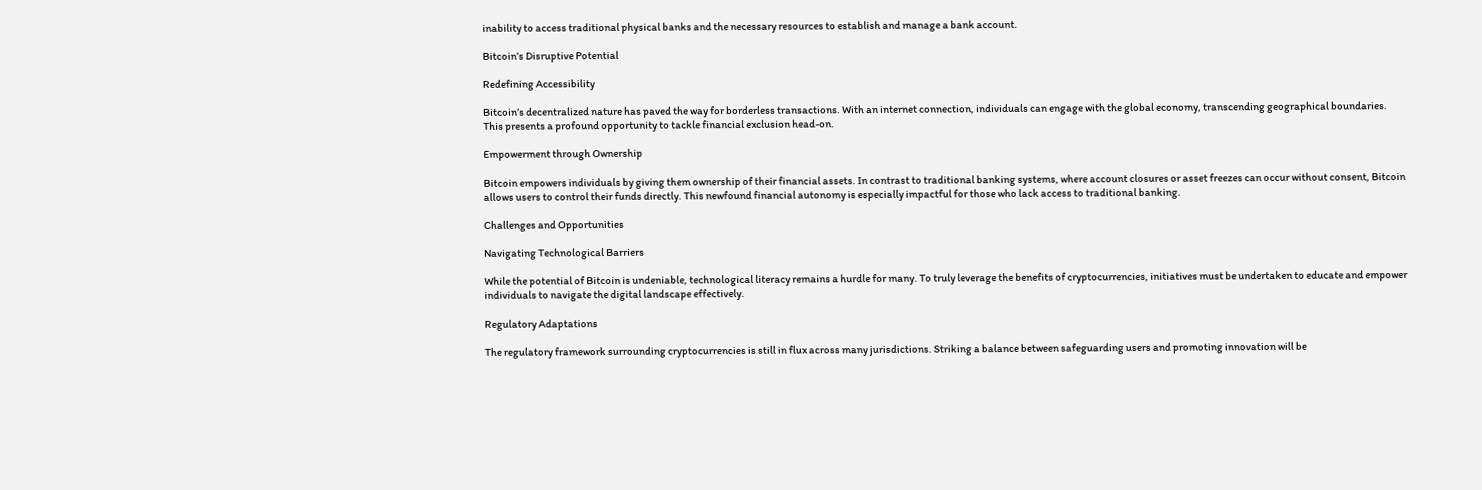inability to access traditional physical banks and the necessary resources to establish and manage a bank account.

Bitcoin’s Disruptive Potential

Redefining Accessibility

Bitcoin’s decentralized nature has paved the way for borderless transactions. With an internet connection, individuals can engage with the global economy, transcending geographical boundaries. This presents a profound opportunity to tackle financial exclusion head-on.

Empowerment through Ownership

Bitcoin empowers individuals by giving them ownership of their financial assets. In contrast to traditional banking systems, where account closures or asset freezes can occur without consent, Bitcoin allows users to control their funds directly. This newfound financial autonomy is especially impactful for those who lack access to traditional banking.

Challenges and Opportunities

Navigating Technological Barriers

While the potential of Bitcoin is undeniable, technological literacy remains a hurdle for many. To truly leverage the benefits of cryptocurrencies, initiatives must be undertaken to educate and empower individuals to navigate the digital landscape effectively.

Regulatory Adaptations

The regulatory framework surrounding cryptocurrencies is still in flux across many jurisdictions. Striking a balance between safeguarding users and promoting innovation will be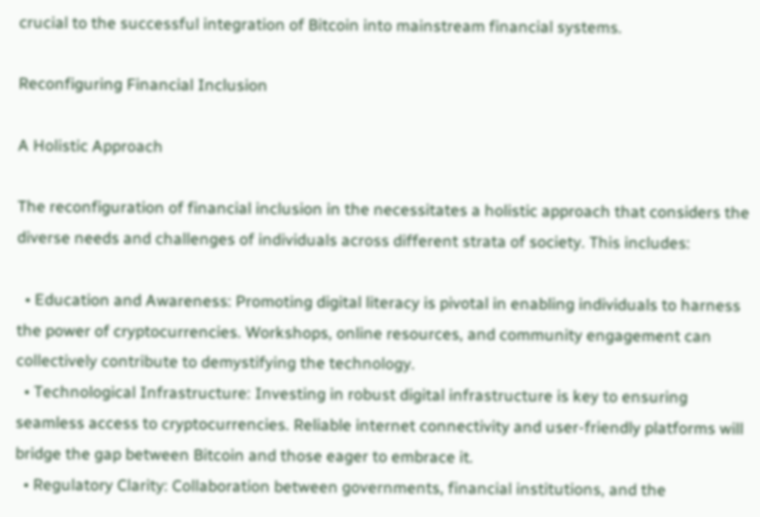crucial to the successful integration of Bitcoin into mainstream financial systems.

Reconfiguring Financial Inclusion

A Holistic Approach

The reconfiguration of financial inclusion in the necessitates a holistic approach that considers the diverse needs and challenges of individuals across different strata of society. This includes:

  • Education and Awareness: Promoting digital literacy is pivotal in enabling individuals to harness the power of cryptocurrencies. Workshops, online resources, and community engagement can collectively contribute to demystifying the technology.
  • Technological Infrastructure: Investing in robust digital infrastructure is key to ensuring seamless access to cryptocurrencies. Reliable internet connectivity and user-friendly platforms will bridge the gap between Bitcoin and those eager to embrace it.
  • Regulatory Clarity: Collaboration between governments, financial institutions, and the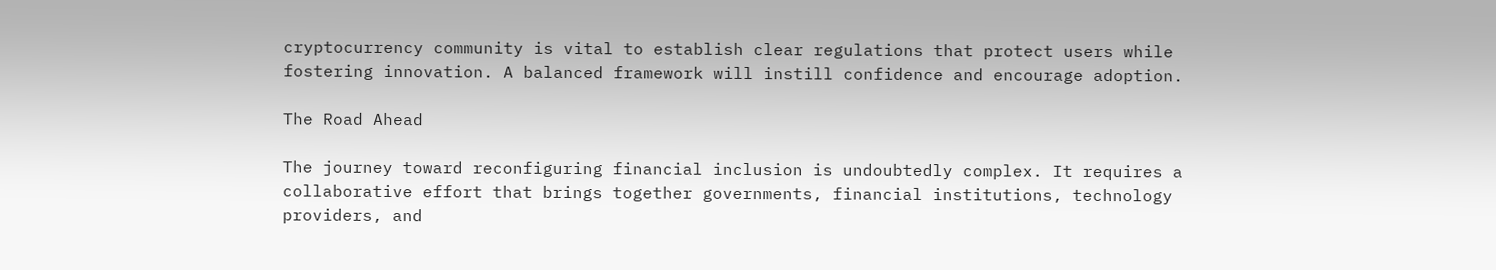cryptocurrency community is vital to establish clear regulations that protect users while fostering innovation. A balanced framework will instill confidence and encourage adoption.

The Road Ahead

The journey toward reconfiguring financial inclusion is undoubtedly complex. It requires a collaborative effort that brings together governments, financial institutions, technology providers, and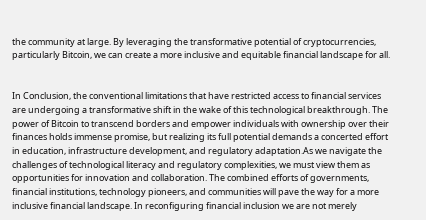the community at large. By leveraging the transformative potential of cryptocurrencies, particularly Bitcoin, we can create a more inclusive and equitable financial landscape for all.


In Conclusion, the conventional limitations that have restricted access to financial services are undergoing a transformative shift in the wake of this technological breakthrough. The power of Bitcoin to transcend borders and empower individuals with ownership over their finances holds immense promise, but realizing its full potential demands a concerted effort in education, infrastructure development, and regulatory adaptation.As we navigate the challenges of technological literacy and regulatory complexities, we must view them as opportunities for innovation and collaboration. The combined efforts of governments, financial institutions, technology pioneers, and communities will pave the way for a more inclusive financial landscape. In reconfiguring financial inclusion we are not merely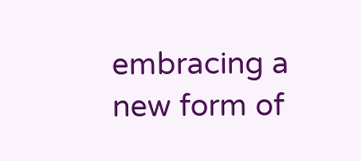embracing a new form of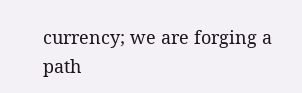currency; we are forging a path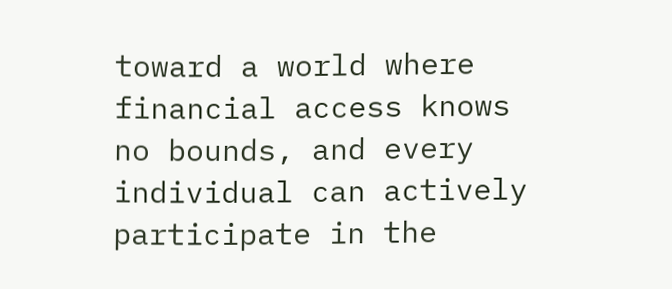toward a world where financial access knows no bounds, and every individual can actively participate in the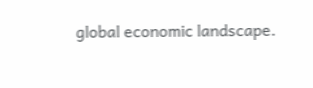global economic landscape.